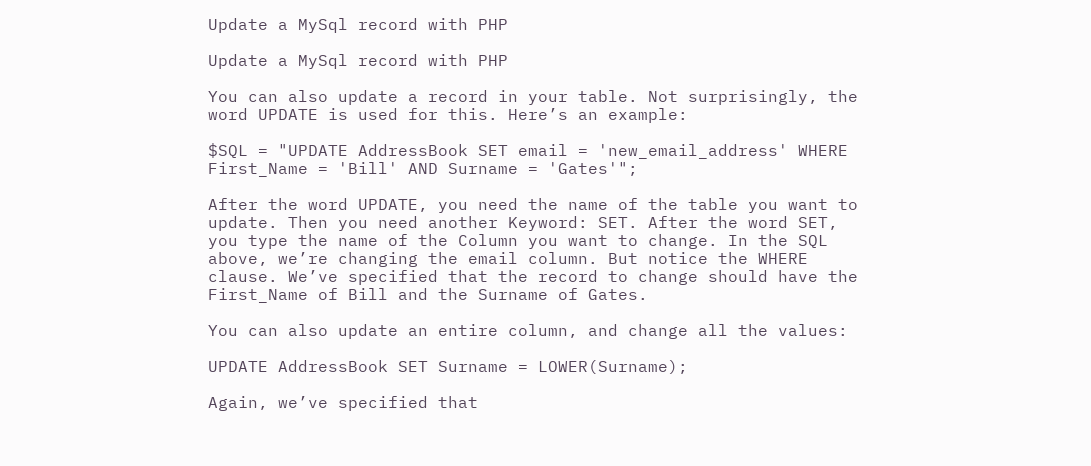Update a MySql record with PHP

Update a MySql record with PHP

You can also update a record in your table. Not surprisingly, the word UPDATE is used for this. Here’s an example:

$SQL = "UPDATE AddressBook SET email = 'new_email_address' WHERE First_Name = 'Bill' AND Surname = 'Gates'";

After the word UPDATE, you need the name of the table you want to update. Then you need another Keyword: SET. After the word SET, you type the name of the Column you want to change. In the SQL above, we’re changing the email column. But notice the WHERE clause. We’ve specified that the record to change should have the First_Name of Bill and the Surname of Gates.

You can also update an entire column, and change all the values:

UPDATE AddressBook SET Surname = LOWER(Surname);

Again, we’ve specified that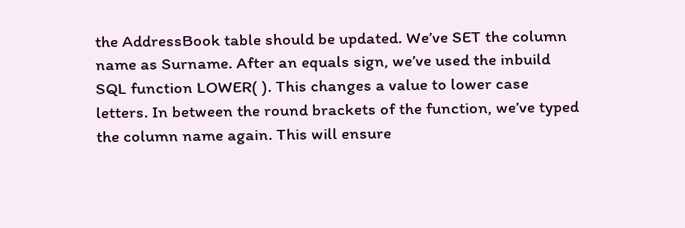the AddressBook table should be updated. We’ve SET the column name as Surname. After an equals sign, we’ve used the inbuild SQL function LOWER( ). This changes a value to lower case letters. In between the round brackets of the function, we’ve typed the column name again. This will ensure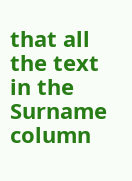that all the text in the Surname column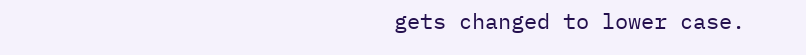gets changed to lower case.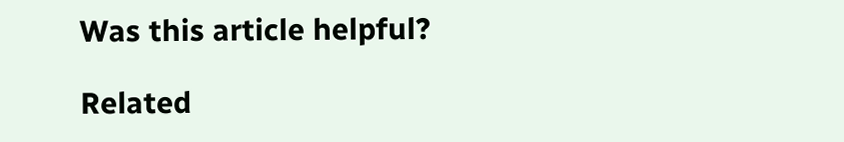Was this article helpful?

Related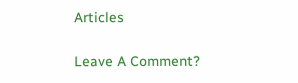Articles

Leave A Comment?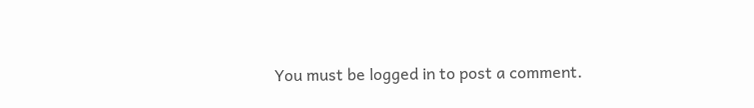You must be logged in to post a comment.